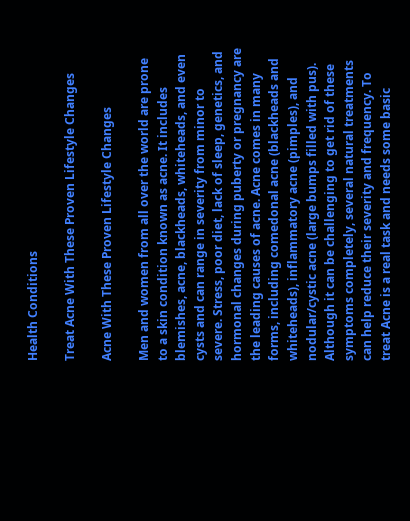Health Conditions

Treat Acne With These Proven Lifestyle Changes

Acne With These Proven Lifestyle Changes

Men and women from all over the world are prone to a skin condition known as acne. It includes blemishes, acne, blackheads, whiteheads, and even cysts and can range in severity from minor to severe. Stress, poor diet, lack of sleep, genetics, and hormonal changes during puberty or pregnancy are the leading causes of acne. Acne comes in many forms, including comedonal acne (blackheads and whiteheads), inflammatory acne (pimples), and nodular/cystic acne (large bumps filled with pus). Although it can be challenging to get rid of these symptoms completely, several natural treatments can help reduce their severity and frequency. To treat Acne is a real task and needs some basic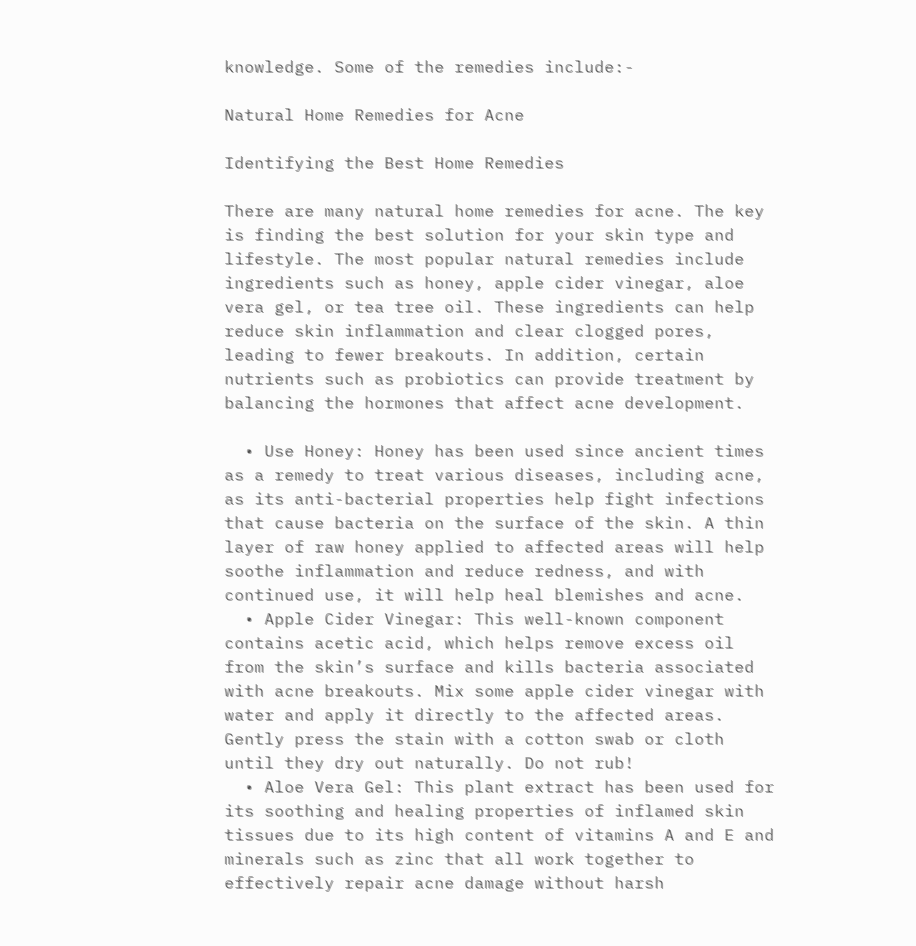knowledge. Some of the remedies include:-

Natural Home Remedies for Acne

Identifying the Best Home Remedies

There are many natural home remedies for acne. The key is finding the best solution for your skin type and lifestyle. The most popular natural remedies include ingredients such as honey, apple cider vinegar, aloe vera gel, or tea tree oil. These ingredients can help reduce skin inflammation and clear clogged pores, leading to fewer breakouts. In addition, certain nutrients such as probiotics can provide treatment by balancing the hormones that affect acne development.

  • Use Honey: Honey has been used since ancient times as a remedy to treat various diseases, including acne, as its anti-bacterial properties help fight infections that cause bacteria on the surface of the skin. A thin layer of raw honey applied to affected areas will help soothe inflammation and reduce redness, and with continued use, it will help heal blemishes and acne.
  • Apple Cider Vinegar: This well-known component contains acetic acid, which helps remove excess oil from the skin’s surface and kills bacteria associated with acne breakouts. Mix some apple cider vinegar with water and apply it directly to the affected areas. Gently press the stain with a cotton swab or cloth until they dry out naturally. Do not rub!
  • Aloe Vera Gel: This plant extract has been used for its soothing and healing properties of inflamed skin tissues due to its high content of vitamins A and E and minerals such as zinc that all work together to effectively repair acne damage without harsh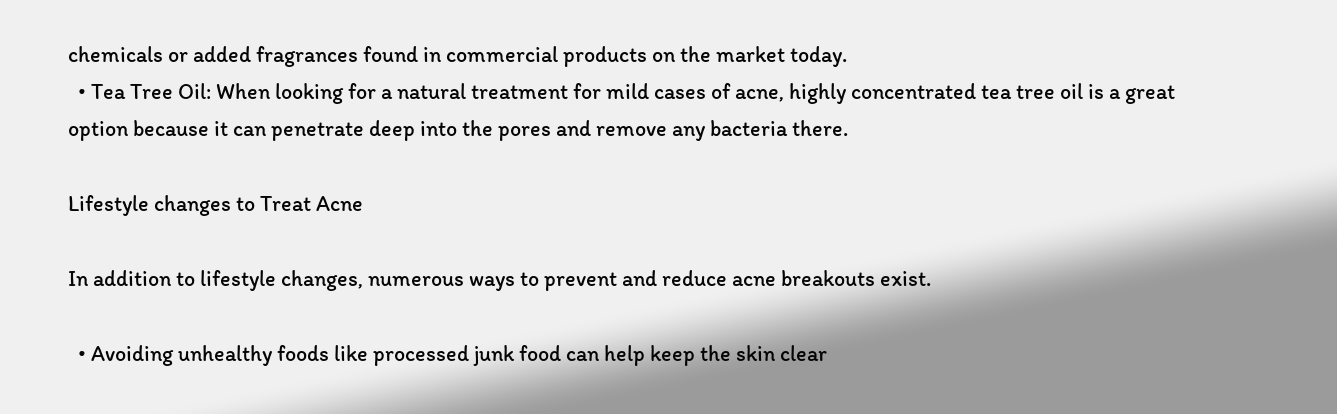chemicals or added fragrances found in commercial products on the market today.
  • Tea Tree Oil: When looking for a natural treatment for mild cases of acne, highly concentrated tea tree oil is a great option because it can penetrate deep into the pores and remove any bacteria there.

Lifestyle changes to Treat Acne

In addition to lifestyle changes, numerous ways to prevent and reduce acne breakouts exist.

  • Avoiding unhealthy foods like processed junk food can help keep the skin clear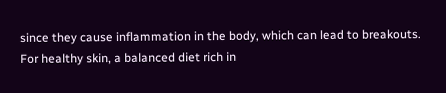since they cause inflammation in the body, which can lead to breakouts. For healthy skin, a balanced diet rich in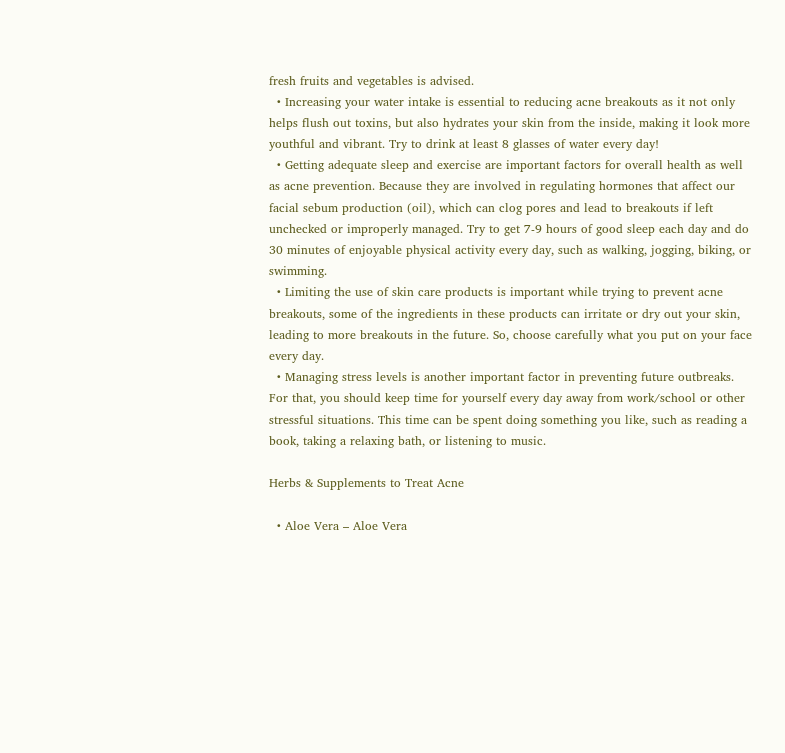fresh fruits and vegetables is advised.
  • Increasing your water intake is essential to reducing acne breakouts as it not only helps flush out toxins, but also hydrates your skin from the inside, making it look more youthful and vibrant. Try to drink at least 8 glasses of water every day!
  • Getting adequate sleep and exercise are important factors for overall health as well as acne prevention. Because they are involved in regulating hormones that affect our facial sebum production (oil), which can clog pores and lead to breakouts if left unchecked or improperly managed. Try to get 7-9 hours of good sleep each day and do 30 minutes of enjoyable physical activity every day, such as walking, jogging, biking, or swimming.
  • Limiting the use of skin care products is important while trying to prevent acne breakouts, some of the ingredients in these products can irritate or dry out your skin, leading to more breakouts in the future. So, choose carefully what you put on your face every day.
  • Managing stress levels is another important factor in preventing future outbreaks. For that, you should keep time for yourself every day away from work/school or other stressful situations. This time can be spent doing something you like, such as reading a book, taking a relaxing bath, or listening to music.

Herbs & Supplements to Treat Acne

  • Aloe Vera – Aloe Vera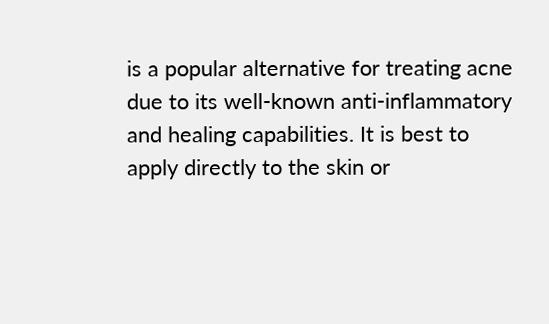is a popular alternative for treating acne due to its well-known anti-inflammatory and healing capabilities. It is best to apply directly to the skin or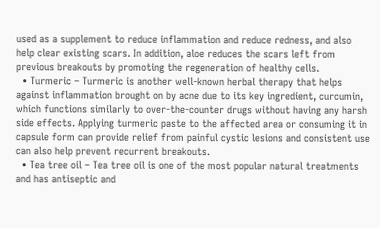used as a supplement to reduce inflammation and reduce redness, and also help clear existing scars. In addition, aloe reduces the scars left from previous breakouts by promoting the regeneration of healthy cells.
  • Turmeric – Turmeric is another well-known herbal therapy that helps against inflammation brought on by acne due to its key ingredient, curcumin, which functions similarly to over-the-counter drugs without having any harsh side effects. Applying turmeric paste to the affected area or consuming it in capsule form can provide relief from painful cystic lesions and consistent use can also help prevent recurrent breakouts.
  • Tea tree oil – Tea tree oil is one of the most popular natural treatments and has antiseptic and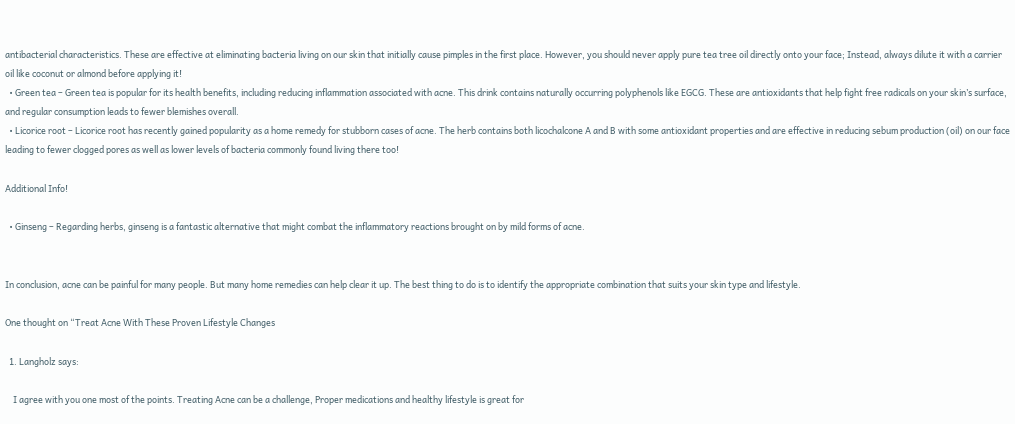antibacterial characteristics. These are effective at eliminating bacteria living on our skin that initially cause pimples in the first place. However, you should never apply pure tea tree oil directly onto your face; Instead, always dilute it with a carrier oil like coconut or almond before applying it!
  • Green tea – Green tea is popular for its health benefits, including reducing inflammation associated with acne. This drink contains naturally occurring polyphenols like EGCG. These are antioxidants that help fight free radicals on your skin’s surface, and regular consumption leads to fewer blemishes overall.
  • Licorice root – Licorice root has recently gained popularity as a home remedy for stubborn cases of acne. The herb contains both licochalcone A and B with some antioxidant properties and are effective in reducing sebum production (oil) on our face leading to fewer clogged pores as well as lower levels of bacteria commonly found living there too!

Additional Info!

  • Ginseng – Regarding herbs, ginseng is a fantastic alternative that might combat the inflammatory reactions brought on by mild forms of acne.


In conclusion, acne can be painful for many people. But many home remedies can help clear it up. The best thing to do is to identify the appropriate combination that suits your skin type and lifestyle.

One thought on “Treat Acne With These Proven Lifestyle Changes

  1. Langholz says:

    I agree with you one most of the points. Treating Acne can be a challenge, Proper medications and healthy lifestyle is great for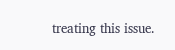treating this issue.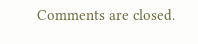Comments are closed.